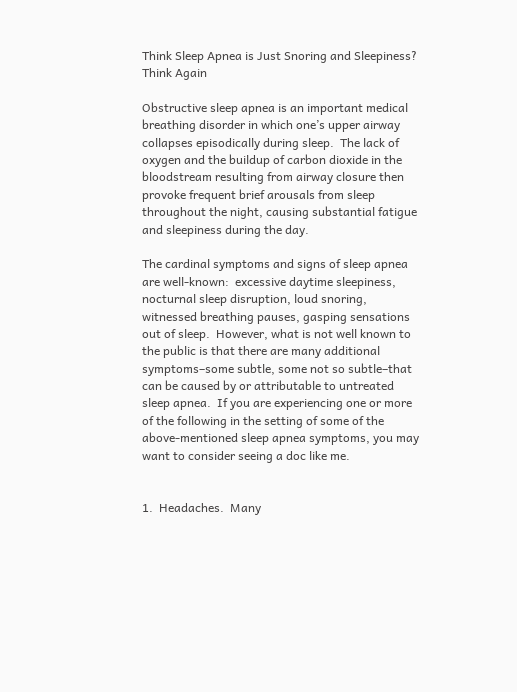Think Sleep Apnea is Just Snoring and Sleepiness? Think Again

Obstructive sleep apnea is an important medical breathing disorder in which one’s upper airway collapses episodically during sleep.  The lack of oxygen and the buildup of carbon dioxide in the bloodstream resulting from airway closure then provoke frequent brief arousals from sleep throughout the night, causing substantial fatigue and sleepiness during the day.

The cardinal symptoms and signs of sleep apnea are well-known:  excessive daytime sleepiness, nocturnal sleep disruption, loud snoring, witnessed breathing pauses, gasping sensations out of sleep.  However, what is not well known to the public is that there are many additional symptoms–some subtle, some not so subtle–that can be caused by or attributable to untreated sleep apnea.  If you are experiencing one or more of the following in the setting of some of the above-mentioned sleep apnea symptoms, you may want to consider seeing a doc like me.


1.  Headaches.  Many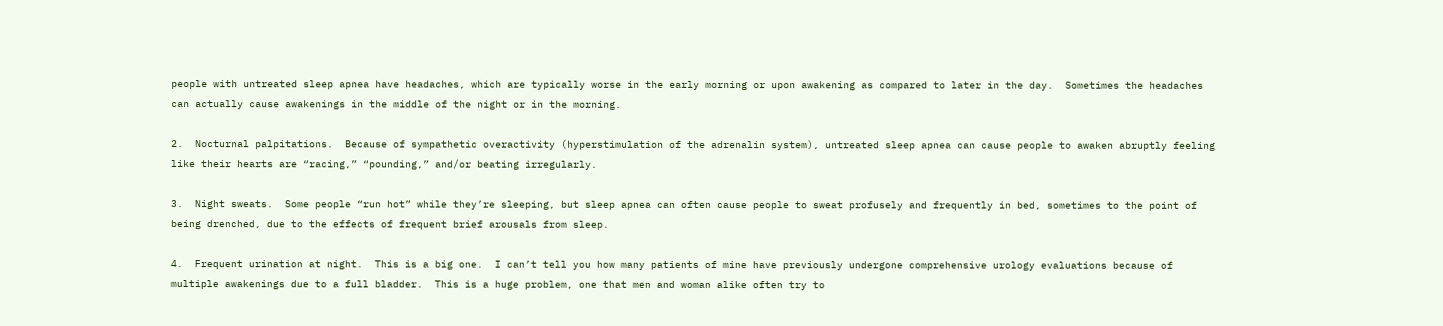people with untreated sleep apnea have headaches, which are typically worse in the early morning or upon awakening as compared to later in the day.  Sometimes the headaches can actually cause awakenings in the middle of the night or in the morning.

2.  Nocturnal palpitations.  Because of sympathetic overactivity (hyperstimulation of the adrenalin system), untreated sleep apnea can cause people to awaken abruptly feeling like their hearts are “racing,” “pounding,” and/or beating irregularly.

3.  Night sweats.  Some people “run hot” while they’re sleeping, but sleep apnea can often cause people to sweat profusely and frequently in bed, sometimes to the point of being drenched, due to the effects of frequent brief arousals from sleep.

4.  Frequent urination at night.  This is a big one.  I can’t tell you how many patients of mine have previously undergone comprehensive urology evaluations because of multiple awakenings due to a full bladder.  This is a huge problem, one that men and woman alike often try to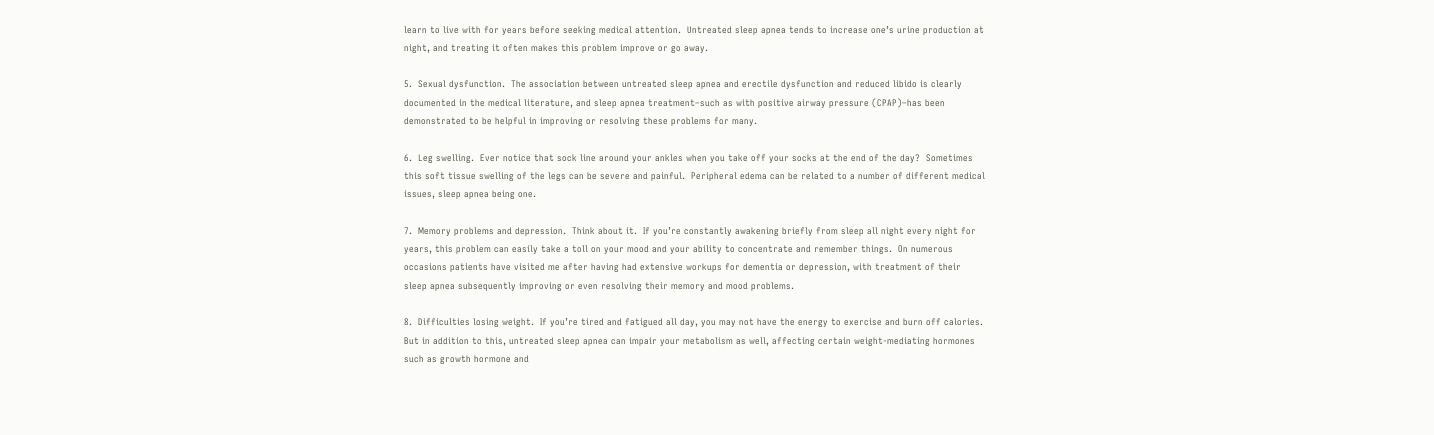learn to live with for years before seeking medical attention.  Untreated sleep apnea tends to increase one’s urine production at night, and treating it often makes this problem improve or go away.

5.  Sexual dysfunction.  The association between untreated sleep apnea and erectile dysfunction and reduced libido is clearly documented in the medical literature, and sleep apnea treatment–such as with positive airway pressure (CPAP)–has been demonstrated to be helpful in improving or resolving these problems for many.

6.  Leg swelling.  Ever notice that sock line around your ankles when you take off your socks at the end of the day?  Sometimes this soft tissue swelling of the legs can be severe and painful.  Peripheral edema can be related to a number of different medical issues, sleep apnea being one.

7.  Memory problems and depression.  Think about it.  If you’re constantly awakening briefly from sleep all night every night for years, this problem can easily take a toll on your mood and your ability to concentrate and remember things.  On numerous occasions patients have visited me after having had extensive workups for dementia or depression, with treatment of their sleep apnea subsequently improving or even resolving their memory and mood problems.

8.  Difficulties losing weight.  If you’re tired and fatigued all day, you may not have the energy to exercise and burn off calories.  But in addition to this, untreated sleep apnea can impair your metabolism as well, affecting certain weight-mediating hormones such as growth hormone and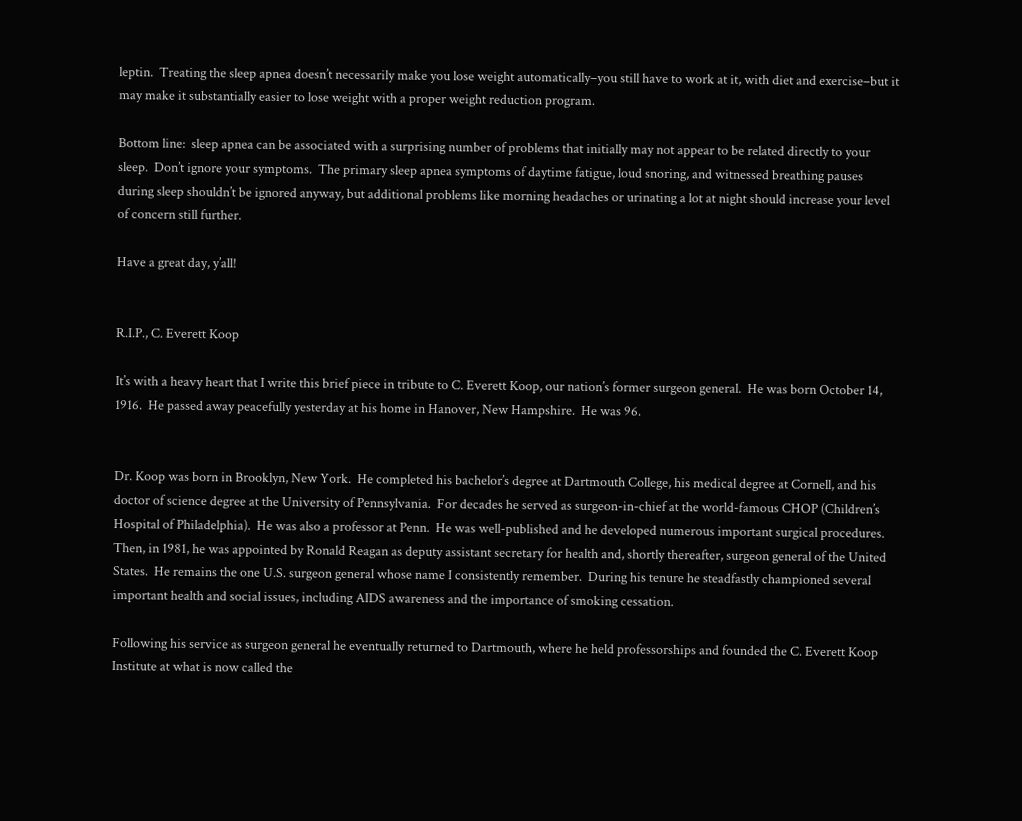leptin.  Treating the sleep apnea doesn’t necessarily make you lose weight automatically–you still have to work at it, with diet and exercise–but it may make it substantially easier to lose weight with a proper weight reduction program.

Bottom line:  sleep apnea can be associated with a surprising number of problems that initially may not appear to be related directly to your sleep.  Don’t ignore your symptoms.  The primary sleep apnea symptoms of daytime fatigue, loud snoring, and witnessed breathing pauses during sleep shouldn’t be ignored anyway, but additional problems like morning headaches or urinating a lot at night should increase your level of concern still further.

Have a great day, y’all!


R.I.P., C. Everett Koop

It’s with a heavy heart that I write this brief piece in tribute to C. Everett Koop, our nation’s former surgeon general.  He was born October 14, 1916.  He passed away peacefully yesterday at his home in Hanover, New Hampshire.  He was 96.


Dr. Koop was born in Brooklyn, New York.  He completed his bachelor’s degree at Dartmouth College, his medical degree at Cornell, and his doctor of science degree at the University of Pennsylvania.  For decades he served as surgeon-in-chief at the world-famous CHOP (Children’s Hospital of Philadelphia).  He was also a professor at Penn.  He was well-published and he developed numerous important surgical procedures.  Then, in 1981, he was appointed by Ronald Reagan as deputy assistant secretary for health and, shortly thereafter, surgeon general of the United States.  He remains the one U.S. surgeon general whose name I consistently remember.  During his tenure he steadfastly championed several important health and social issues, including AIDS awareness and the importance of smoking cessation.

Following his service as surgeon general he eventually returned to Dartmouth, where he held professorships and founded the C. Everett Koop Institute at what is now called the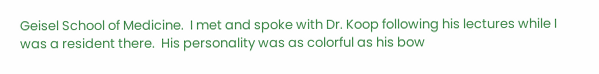Geisel School of Medicine.  I met and spoke with Dr. Koop following his lectures while I was a resident there.  His personality was as colorful as his bow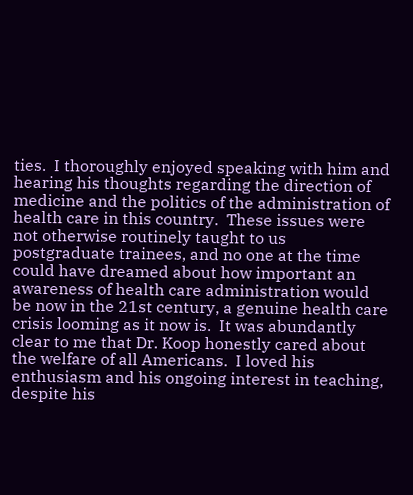ties.  I thoroughly enjoyed speaking with him and hearing his thoughts regarding the direction of medicine and the politics of the administration of health care in this country.  These issues were not otherwise routinely taught to us postgraduate trainees, and no one at the time could have dreamed about how important an awareness of health care administration would be now in the 21st century, a genuine health care crisis looming as it now is.  It was abundantly clear to me that Dr. Koop honestly cared about the welfare of all Americans.  I loved his enthusiasm and his ongoing interest in teaching, despite his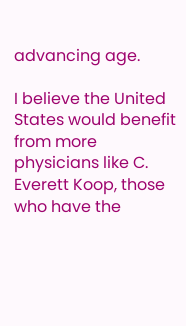advancing age.

I believe the United States would benefit from more physicians like C. Everett Koop, those who have the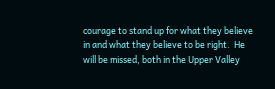courage to stand up for what they believe in and what they believe to be right.  He will be missed, both in the Upper Valley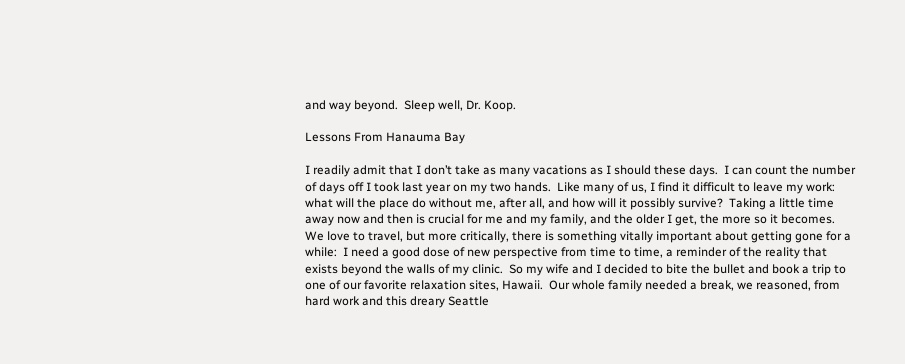and way beyond.  Sleep well, Dr. Koop.

Lessons From Hanauma Bay

I readily admit that I don’t take as many vacations as I should these days.  I can count the number of days off I took last year on my two hands.  Like many of us, I find it difficult to leave my work:  what will the place do without me, after all, and how will it possibly survive?  Taking a little time away now and then is crucial for me and my family, and the older I get, the more so it becomes.  We love to travel, but more critically, there is something vitally important about getting gone for a while:  I need a good dose of new perspective from time to time, a reminder of the reality that exists beyond the walls of my clinic.  So my wife and I decided to bite the bullet and book a trip to one of our favorite relaxation sites, Hawaii.  Our whole family needed a break, we reasoned, from hard work and this dreary Seattle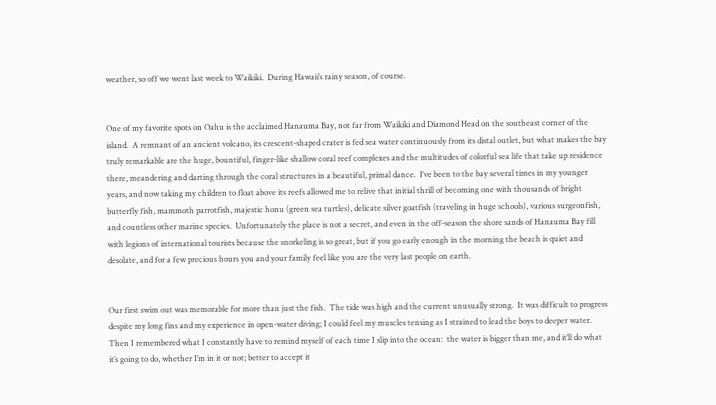weather, so off we went last week to Waikiki.  During Hawaii’s rainy season, of course.


One of my favorite spots on Oahu is the acclaimed Hanauma Bay, not far from Waikiki and Diamond Head on the southeast corner of the island.  A remnant of an ancient volcano, its crescent-shaped crater is fed sea water continuously from its distal outlet, but what makes the bay truly remarkable are the huge, bountiful, finger-like shallow coral reef complexes and the multitudes of colorful sea life that take up residence there, meandering and darting through the coral structures in a beautiful, primal dance.  I’ve been to the bay several times in my younger years, and now taking my children to float above its reefs allowed me to relive that initial thrill of becoming one with thousands of bright butterfly fish, mammoth parrotfish, majestic honu (green sea turtles), delicate silver goatfish (traveling in huge schools), various surgeonfish, and countless other marine species.  Unfortunately the place is not a secret, and even in the off-season the shore sands of Hanauma Bay fill with legions of international tourists because the snorkeling is so great, but if you go early enough in the morning the beach is quiet and desolate, and for a few precious hours you and your family feel like you are the very last people on earth.


Our first swim out was memorable for more than just the fish.  The tide was high and the current unusually strong.  It was difficult to progress despite my long fins and my experience in open-water diving; I could feel my muscles tensing as I strained to lead the boys to deeper water.  Then I remembered what I constantly have to remind myself of each time I slip into the ocean:  the water is bigger than me, and it’ll do what it’s going to do, whether I’m in it or not; better to accept it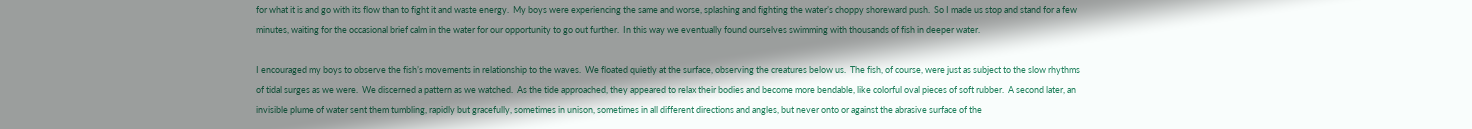for what it is and go with its flow than to fight it and waste energy.  My boys were experiencing the same and worse, splashing and fighting the water’s choppy shoreward push.  So I made us stop and stand for a few minutes, waiting for the occasional brief calm in the water for our opportunity to go out further.  In this way we eventually found ourselves swimming with thousands of fish in deeper water.

I encouraged my boys to observe the fish’s movements in relationship to the waves.  We floated quietly at the surface, observing the creatures below us.  The fish, of course, were just as subject to the slow rhythms of tidal surges as we were.  We discerned a pattern as we watched.  As the tide approached, they appeared to relax their bodies and become more bendable, like colorful oval pieces of soft rubber.  A second later, an invisible plume of water sent them tumbling, rapidly but gracefully, sometimes in unison, sometimes in all different directions and angles, but never onto or against the abrasive surface of the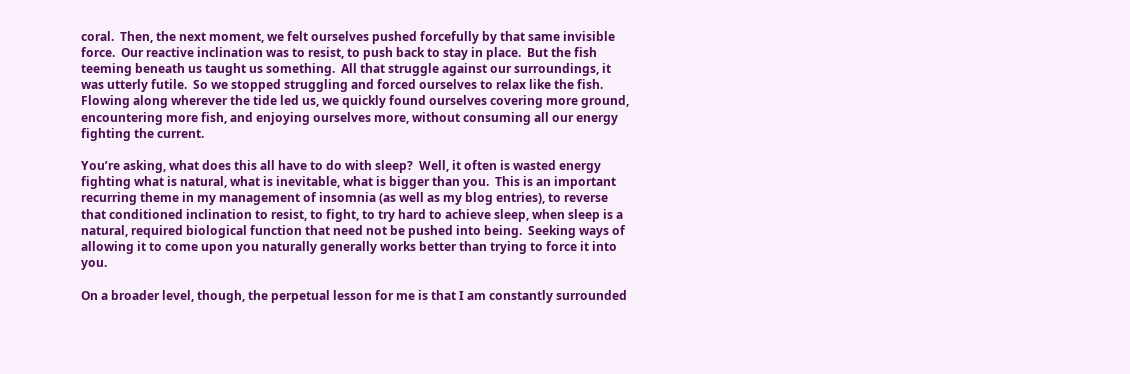coral.  Then, the next moment, we felt ourselves pushed forcefully by that same invisible force.  Our reactive inclination was to resist, to push back to stay in place.  But the fish teeming beneath us taught us something.  All that struggle against our surroundings, it was utterly futile.  So we stopped struggling and forced ourselves to relax like the fish.  Flowing along wherever the tide led us, we quickly found ourselves covering more ground, encountering more fish, and enjoying ourselves more, without consuming all our energy fighting the current.

You’re asking, what does this all have to do with sleep?  Well, it often is wasted energy fighting what is natural, what is inevitable, what is bigger than you.  This is an important recurring theme in my management of insomnia (as well as my blog entries), to reverse that conditioned inclination to resist, to fight, to try hard to achieve sleep, when sleep is a natural, required biological function that need not be pushed into being.  Seeking ways of allowing it to come upon you naturally generally works better than trying to force it into you.

On a broader level, though, the perpetual lesson for me is that I am constantly surrounded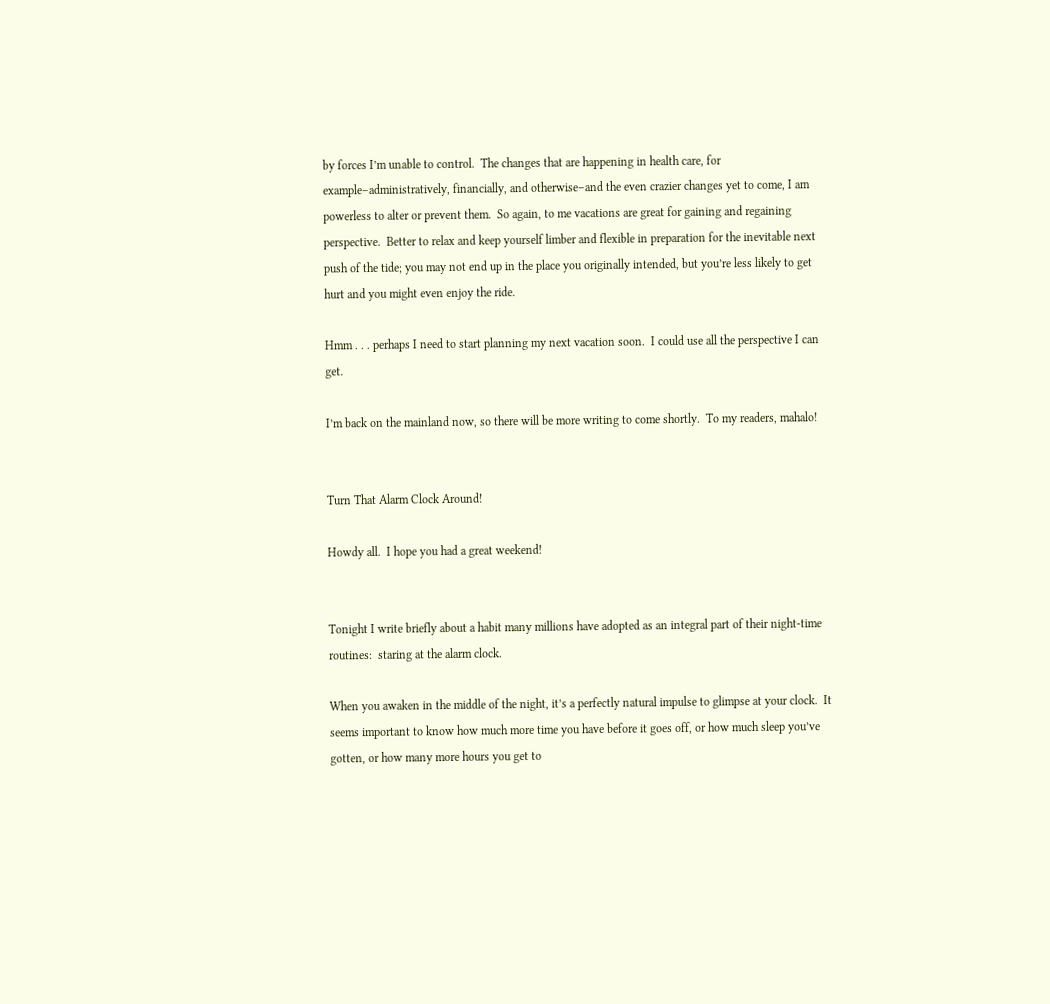by forces I’m unable to control.  The changes that are happening in health care, for example–administratively, financially, and otherwise–and the even crazier changes yet to come, I am powerless to alter or prevent them.  So again, to me vacations are great for gaining and regaining perspective.  Better to relax and keep yourself limber and flexible in preparation for the inevitable next push of the tide; you may not end up in the place you originally intended, but you’re less likely to get hurt and you might even enjoy the ride.

Hmm . . . perhaps I need to start planning my next vacation soon.  I could use all the perspective I can get.

I’m back on the mainland now, so there will be more writing to come shortly.  To my readers, mahalo!


Turn That Alarm Clock Around!

Howdy all.  I hope you had a great weekend!


Tonight I write briefly about a habit many millions have adopted as an integral part of their night-time routines:  staring at the alarm clock.

When you awaken in the middle of the night, it’s a perfectly natural impulse to glimpse at your clock.  It seems important to know how much more time you have before it goes off, or how much sleep you’ve gotten, or how many more hours you get to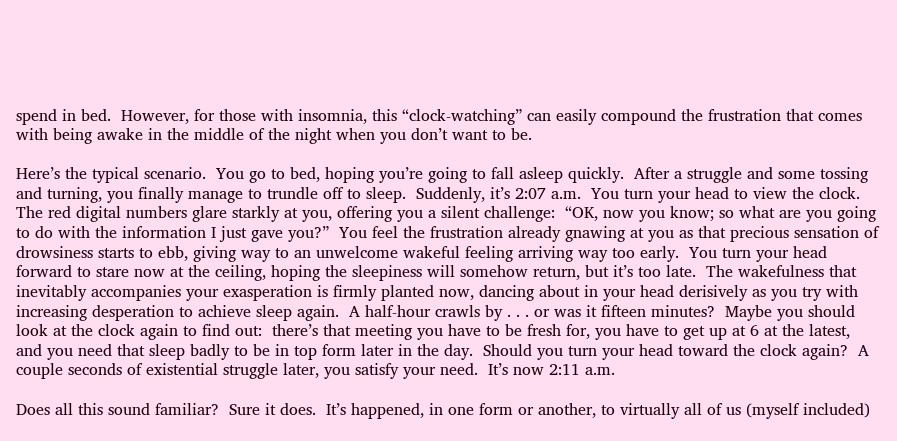spend in bed.  However, for those with insomnia, this “clock-watching” can easily compound the frustration that comes with being awake in the middle of the night when you don’t want to be.

Here’s the typical scenario.  You go to bed, hoping you’re going to fall asleep quickly.  After a struggle and some tossing and turning, you finally manage to trundle off to sleep.  Suddenly, it’s 2:07 a.m.  You turn your head to view the clock.  The red digital numbers glare starkly at you, offering you a silent challenge:  “OK, now you know; so what are you going to do with the information I just gave you?”  You feel the frustration already gnawing at you as that precious sensation of drowsiness starts to ebb, giving way to an unwelcome wakeful feeling arriving way too early.  You turn your head forward to stare now at the ceiling, hoping the sleepiness will somehow return, but it’s too late.  The wakefulness that inevitably accompanies your exasperation is firmly planted now, dancing about in your head derisively as you try with increasing desperation to achieve sleep again.  A half-hour crawls by . . . or was it fifteen minutes?  Maybe you should look at the clock again to find out:  there’s that meeting you have to be fresh for, you have to get up at 6 at the latest, and you need that sleep badly to be in top form later in the day.  Should you turn your head toward the clock again?  A couple seconds of existential struggle later, you satisfy your need.  It’s now 2:11 a.m.

Does all this sound familiar?  Sure it does.  It’s happened, in one form or another, to virtually all of us (myself included)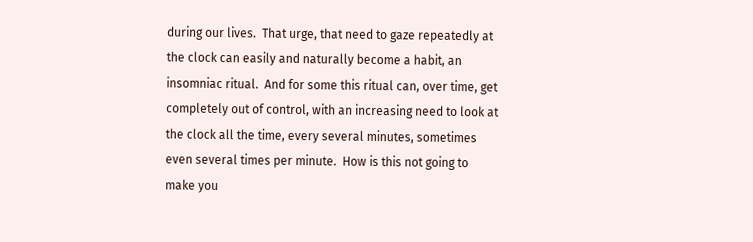during our lives.  That urge, that need to gaze repeatedly at the clock can easily and naturally become a habit, an insomniac ritual.  And for some this ritual can, over time, get completely out of control, with an increasing need to look at the clock all the time, every several minutes, sometimes even several times per minute.  How is this not going to make you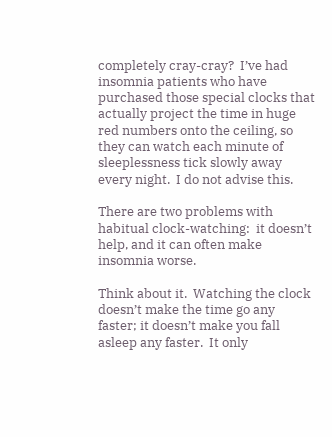completely cray-cray?  I’ve had insomnia patients who have purchased those special clocks that actually project the time in huge red numbers onto the ceiling, so they can watch each minute of sleeplessness tick slowly away every night.  I do not advise this.

There are two problems with habitual clock-watching:  it doesn’t help, and it can often make insomnia worse.

Think about it.  Watching the clock doesn’t make the time go any faster; it doesn’t make you fall asleep any faster.  It only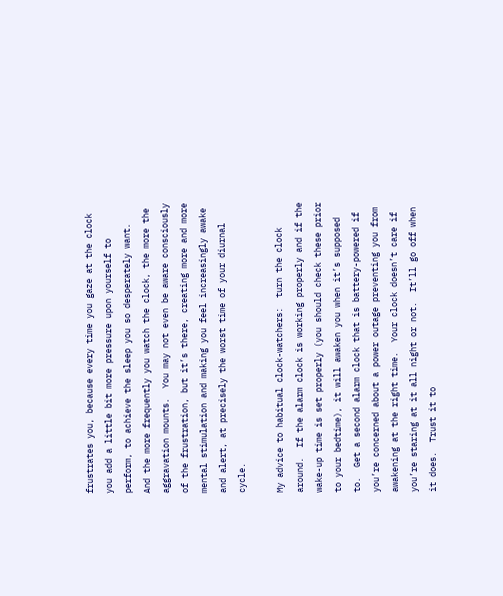frustrates you, because every time you gaze at the clock you add a little bit more pressure upon yourself to perform, to achieve the sleep you so desperately want.  And the more frequently you watch the clock, the more the aggravation mounts.  You may not even be aware consciously of the frustration, but it’s there, creating more and more mental stimulation and making you feel increasingly awake and alert, at precisely the worst time of your diurnal cycle.

My advice to habitual clock-watchers:  turn the clock around.  If the alarm clock is working properly and if the wake-up time is set properly (you should check these prior to your bedtime), it will awaken you when it’s supposed to.  Get a second alarm clock that is battery-powered if you’re concerned about a power outage preventing you from awakening at the right time.  Your clock doesn’t care if you’re staring at it all night or not.  It’ll go off when it does.  Trust it to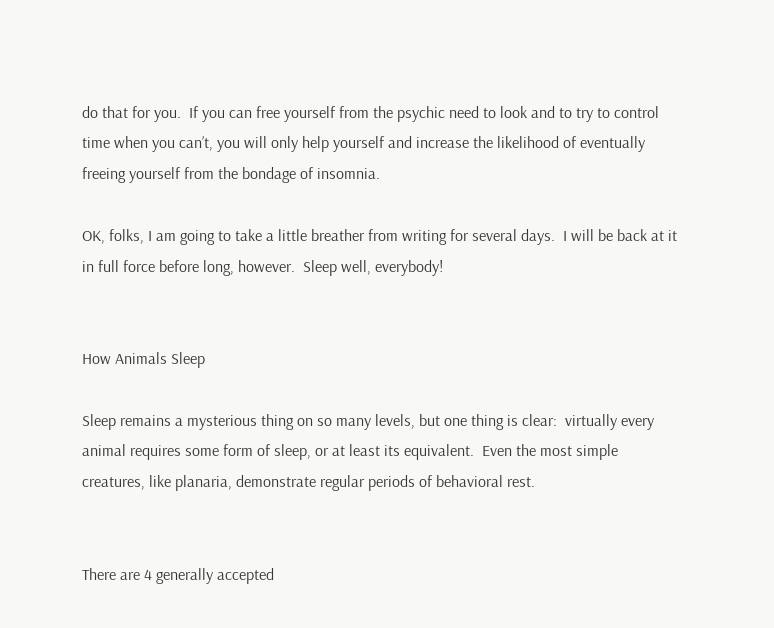do that for you.  If you can free yourself from the psychic need to look and to try to control time when you can’t, you will only help yourself and increase the likelihood of eventually freeing yourself from the bondage of insomnia.

OK, folks, I am going to take a little breather from writing for several days.  I will be back at it in full force before long, however.  Sleep well, everybody!


How Animals Sleep

Sleep remains a mysterious thing on so many levels, but one thing is clear:  virtually every animal requires some form of sleep, or at least its equivalent.  Even the most simple creatures, like planaria, demonstrate regular periods of behavioral rest.


There are 4 generally accepted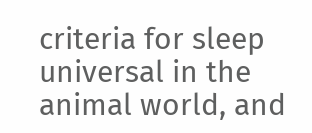criteria for sleep universal in the animal world, and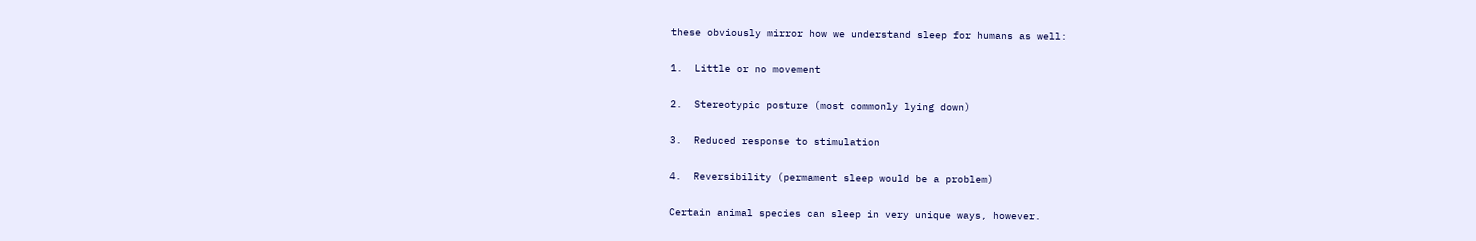these obviously mirror how we understand sleep for humans as well:

1.  Little or no movement

2.  Stereotypic posture (most commonly lying down)

3.  Reduced response to stimulation

4.  Reversibility (permament sleep would be a problem)

Certain animal species can sleep in very unique ways, however.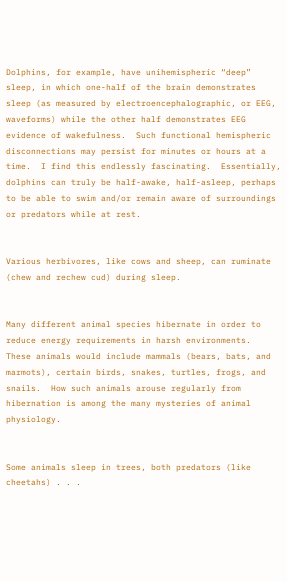Dolphins, for example, have unihemispheric “deep” sleep, in which one-half of the brain demonstrates sleep (as measured by electroencephalographic, or EEG, waveforms) while the other half demonstrates EEG evidence of wakefulness.  Such functional hemispheric disconnections may persist for minutes or hours at a time.  I find this endlessly fascinating.  Essentially, dolphins can truly be half-awake, half-asleep, perhaps to be able to swim and/or remain aware of surroundings or predators while at rest.


Various herbivores, like cows and sheep, can ruminate (chew and rechew cud) during sleep.


Many different animal species hibernate in order to reduce energy requirements in harsh environments.  These animals would include mammals (bears, bats, and marmots), certain birds, snakes, turtles, frogs, and snails.  How such animals arouse regularly from hibernation is among the many mysteries of animal physiology.


Some animals sleep in trees, both predators (like cheetahs) . . .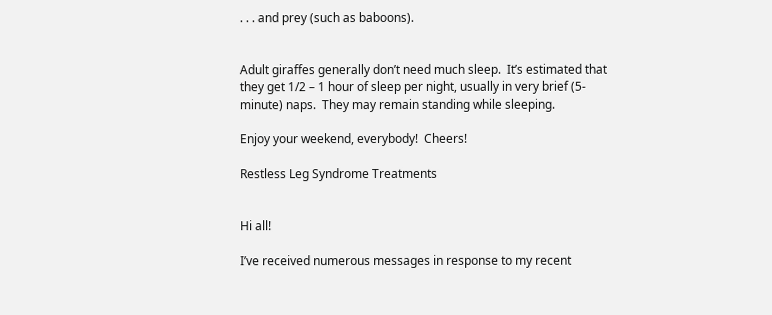. . . and prey (such as baboons).


Adult giraffes generally don’t need much sleep.  It’s estimated that they get 1/2 – 1 hour of sleep per night, usually in very brief (5-minute) naps.  They may remain standing while sleeping.

Enjoy your weekend, everybody!  Cheers!

Restless Leg Syndrome Treatments


Hi all!

I’ve received numerous messages in response to my recent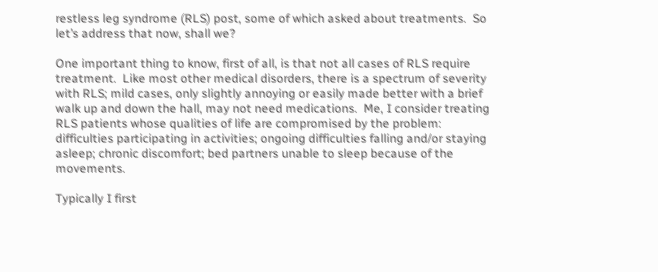restless leg syndrome (RLS) post, some of which asked about treatments.  So let’s address that now, shall we?

One important thing to know, first of all, is that not all cases of RLS require treatment.  Like most other medical disorders, there is a spectrum of severity with RLS; mild cases, only slightly annoying or easily made better with a brief walk up and down the hall, may not need medications.  Me, I consider treating RLS patients whose qualities of life are compromised by the problem:  difficulties participating in activities; ongoing difficulties falling and/or staying asleep; chronic discomfort; bed partners unable to sleep because of the movements.

Typically I first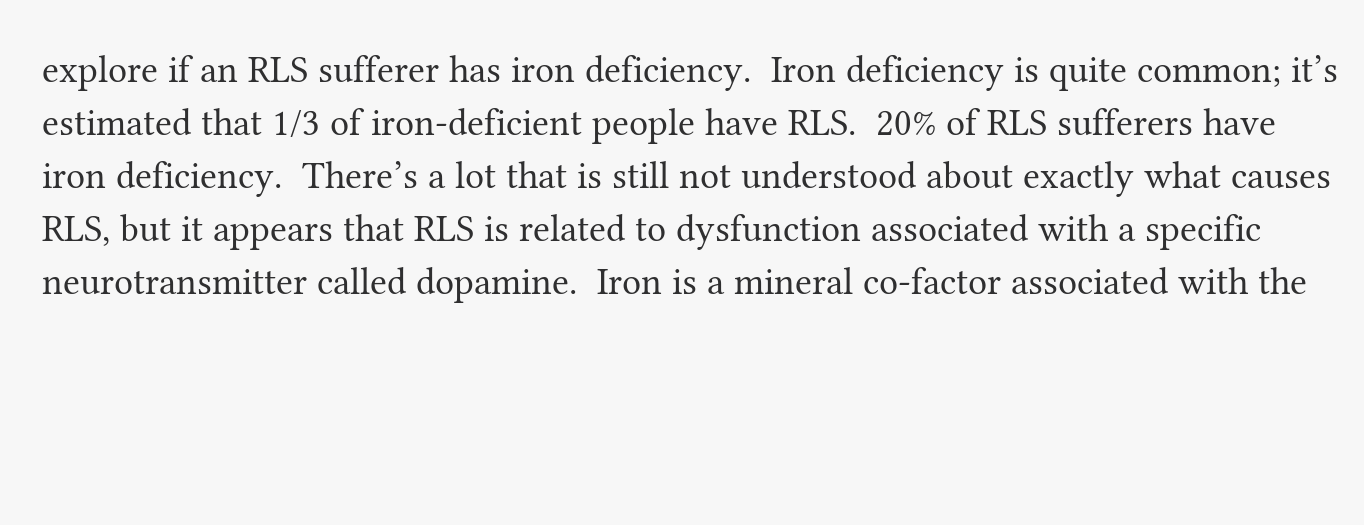explore if an RLS sufferer has iron deficiency.  Iron deficiency is quite common; it’s estimated that 1/3 of iron-deficient people have RLS.  20% of RLS sufferers have iron deficiency.  There’s a lot that is still not understood about exactly what causes RLS, but it appears that RLS is related to dysfunction associated with a specific neurotransmitter called dopamine.  Iron is a mineral co-factor associated with the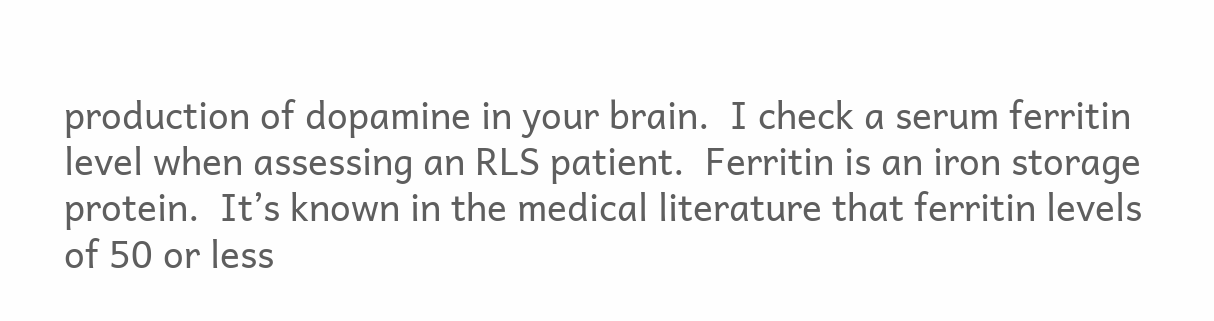production of dopamine in your brain.  I check a serum ferritin level when assessing an RLS patient.  Ferritin is an iron storage protein.  It’s known in the medical literature that ferritin levels of 50 or less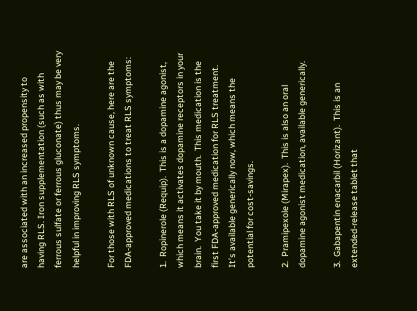are associated with an increased propensity to having RLS. Iron supplementation (such as with ferrous sulfate or ferrous gluconate) thus may be very helpful in improving RLS symptoms.

For those with RLS of unknown cause, here are the FDA-approved medications to treat RLS symptoms:

1.  Ropinerole (Requip).  This is a dopamine agonist, which means it activates dopamine receptors in your brain.  You take it by mouth.  This medication is the first FDA-approved medication for RLS treatment.  It’s available generically now, which means the potential for cost-savings.

2.  Pramipexole (Mirapex).  This is also an oral dopamine agonist medication, available generically.

3.  Gabapentin enacarbil (Horizant).  This is an extended-release tablet that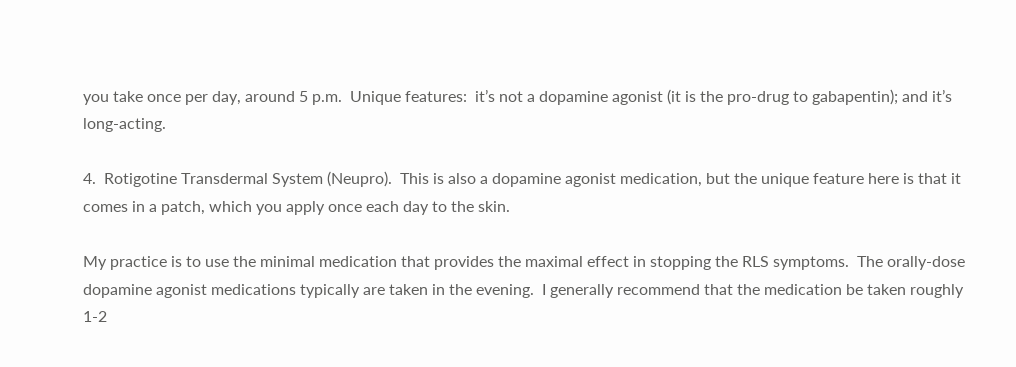you take once per day, around 5 p.m.  Unique features:  it’s not a dopamine agonist (it is the pro-drug to gabapentin); and it’s long-acting.

4.  Rotigotine Transdermal System (Neupro).  This is also a dopamine agonist medication, but the unique feature here is that it comes in a patch, which you apply once each day to the skin.

My practice is to use the minimal medication that provides the maximal effect in stopping the RLS symptoms.  The orally-dose dopamine agonist medications typically are taken in the evening.  I generally recommend that the medication be taken roughly 1-2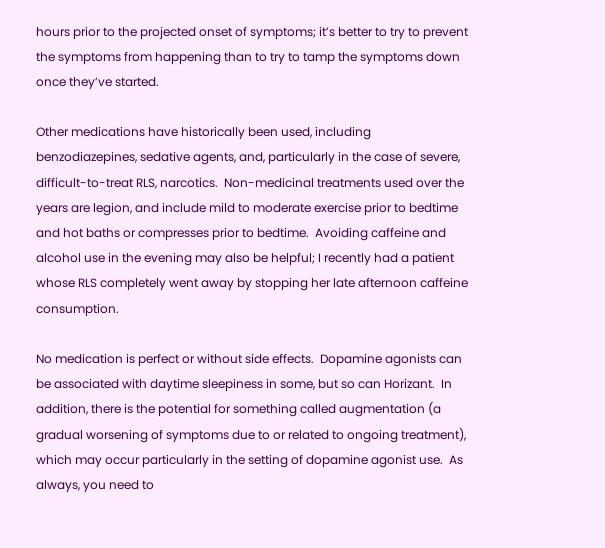hours prior to the projected onset of symptoms; it’s better to try to prevent the symptoms from happening than to try to tamp the symptoms down once they’ve started.

Other medications have historically been used, including benzodiazepines, sedative agents, and, particularly in the case of severe, difficult-to-treat RLS, narcotics.  Non-medicinal treatments used over the years are legion, and include mild to moderate exercise prior to bedtime and hot baths or compresses prior to bedtime.  Avoiding caffeine and alcohol use in the evening may also be helpful; I recently had a patient whose RLS completely went away by stopping her late afternoon caffeine consumption.

No medication is perfect or without side effects.  Dopamine agonists can be associated with daytime sleepiness in some, but so can Horizant.  In addition, there is the potential for something called augmentation (a gradual worsening of symptoms due to or related to ongoing treatment), which may occur particularly in the setting of dopamine agonist use.  As always, you need to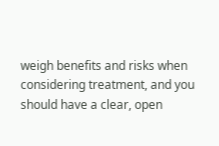weigh benefits and risks when considering treatment, and you should have a clear, open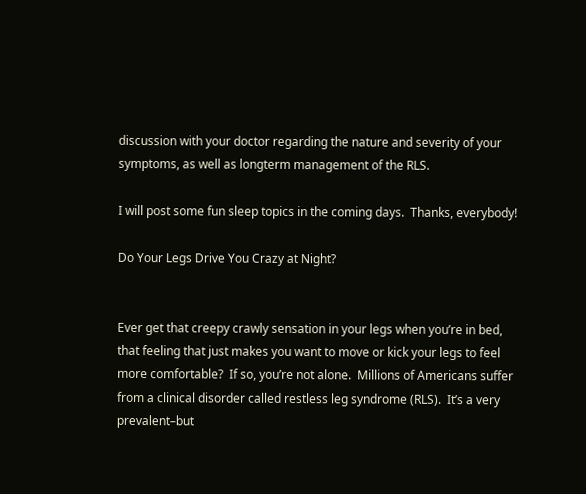discussion with your doctor regarding the nature and severity of your symptoms, as well as longterm management of the RLS.

I will post some fun sleep topics in the coming days.  Thanks, everybody!

Do Your Legs Drive You Crazy at Night?


Ever get that creepy crawly sensation in your legs when you’re in bed, that feeling that just makes you want to move or kick your legs to feel more comfortable?  If so, you’re not alone.  Millions of Americans suffer from a clinical disorder called restless leg syndrome (RLS).  It’s a very prevalent–but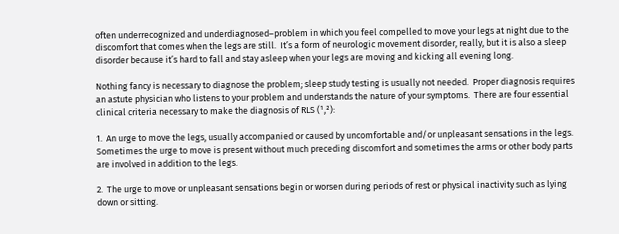often underrecognized and underdiagnosed–problem in which you feel compelled to move your legs at night due to the discomfort that comes when the legs are still.  It’s a form of neurologic movement disorder, really, but it is also a sleep disorder because it’s hard to fall and stay asleep when your legs are moving and kicking all evening long.

Nothing fancy is necessary to diagnose the problem; sleep study testing is usually not needed.  Proper diagnosis requires an astute physician who listens to your problem and understands the nature of your symptoms.  There are four essential clinical criteria necessary to make the diagnosis of RLS (¹,²):

1.  An urge to move the legs, usually accompanied or caused by uncomfortable and/or unpleasant sensations in the legs.  Sometimes the urge to move is present without much preceding discomfort and sometimes the arms or other body parts are involved in addition to the legs.

2.  The urge to move or unpleasant sensations begin or worsen during periods of rest or physical inactivity such as lying down or sitting.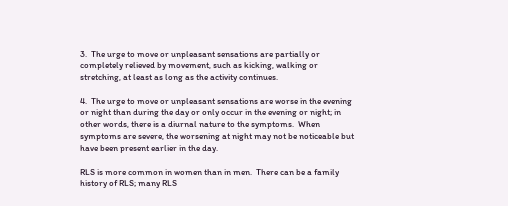3.  The urge to move or unpleasant sensations are partially or completely relieved by movement, such as kicking, walking or stretching, at least as long as the activity continues.

4.  The urge to move or unpleasant sensations are worse in the evening or night than during the day or only occur in the evening or night; in other words, there is a diurnal nature to the symptoms.  When symptoms are severe, the worsening at night may not be noticeable but have been present earlier in the day.

RLS is more common in women than in men.  There can be a family history of RLS; many RLS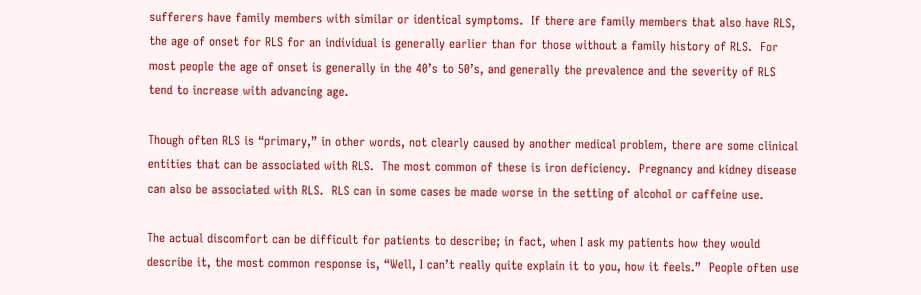sufferers have family members with similar or identical symptoms.  If there are family members that also have RLS, the age of onset for RLS for an individual is generally earlier than for those without a family history of RLS.  For most people the age of onset is generally in the 40’s to 50’s, and generally the prevalence and the severity of RLS tend to increase with advancing age.

Though often RLS is “primary,” in other words, not clearly caused by another medical problem, there are some clinical entities that can be associated with RLS.  The most common of these is iron deficiency.  Pregnancy and kidney disease can also be associated with RLS.  RLS can in some cases be made worse in the setting of alcohol or caffeine use.

The actual discomfort can be difficult for patients to describe; in fact, when I ask my patients how they would describe it, the most common response is, “Well, I can’t really quite explain it to you, how it feels.”  People often use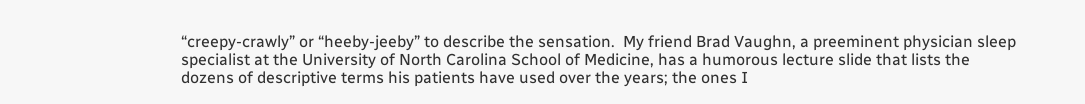“creepy-crawly” or “heeby-jeeby” to describe the sensation.  My friend Brad Vaughn, a preeminent physician sleep specialist at the University of North Carolina School of Medicine, has a humorous lecture slide that lists the dozens of descriptive terms his patients have used over the years; the ones I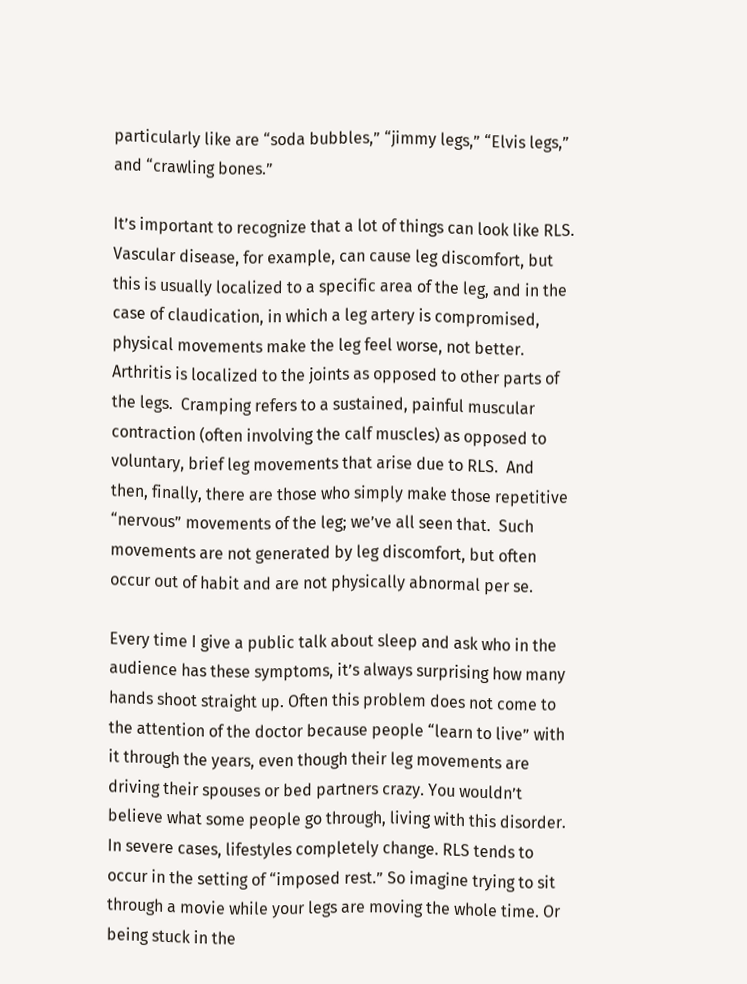particularly like are “soda bubbles,” “jimmy legs,” “Elvis legs,” and “crawling bones.”

It’s important to recognize that a lot of things can look like RLS.  Vascular disease, for example, can cause leg discomfort, but this is usually localized to a specific area of the leg, and in the case of claudication, in which a leg artery is compromised, physical movements make the leg feel worse, not better.  Arthritis is localized to the joints as opposed to other parts of the legs.  Cramping refers to a sustained, painful muscular contraction (often involving the calf muscles) as opposed to voluntary, brief leg movements that arise due to RLS.  And then, finally, there are those who simply make those repetitive “nervous” movements of the leg; we’ve all seen that.  Such movements are not generated by leg discomfort, but often occur out of habit and are not physically abnormal per se.

Every time I give a public talk about sleep and ask who in the audience has these symptoms, it’s always surprising how many hands shoot straight up. Often this problem does not come to the attention of the doctor because people “learn to live” with it through the years, even though their leg movements are driving their spouses or bed partners crazy. You wouldn’t believe what some people go through, living with this disorder. In severe cases, lifestyles completely change. RLS tends to occur in the setting of “imposed rest.” So imagine trying to sit through a movie while your legs are moving the whole time. Or being stuck in the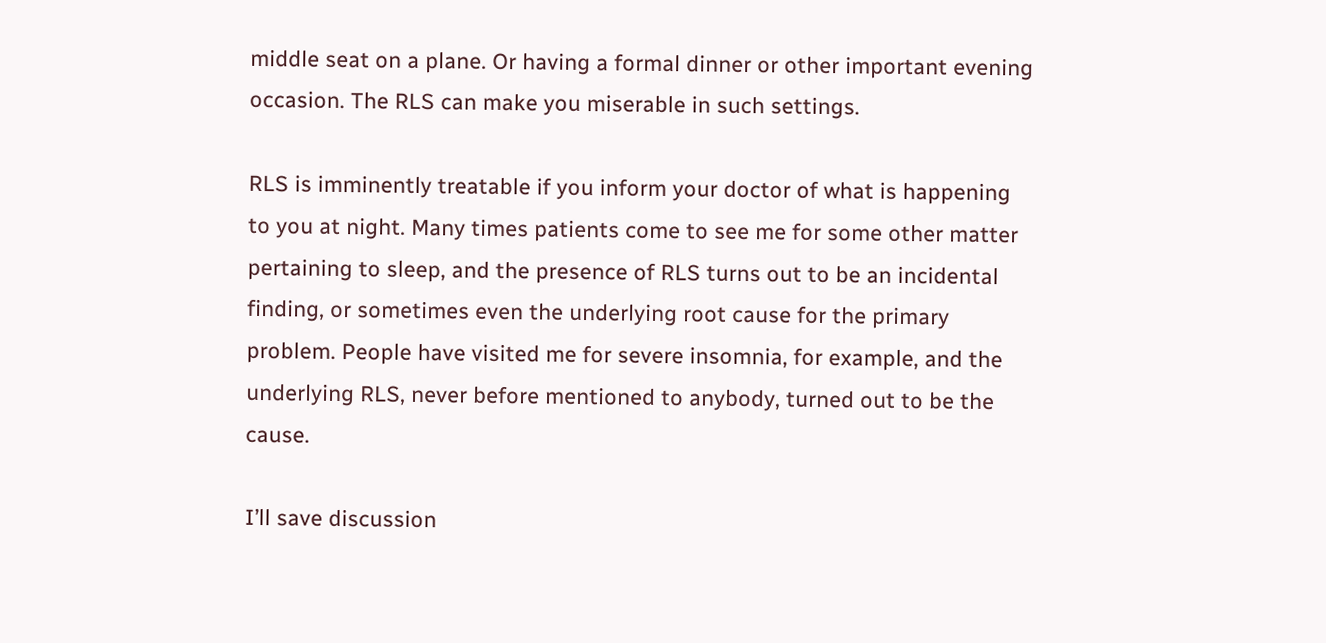middle seat on a plane. Or having a formal dinner or other important evening occasion. The RLS can make you miserable in such settings.

RLS is imminently treatable if you inform your doctor of what is happening to you at night. Many times patients come to see me for some other matter pertaining to sleep, and the presence of RLS turns out to be an incidental finding, or sometimes even the underlying root cause for the primary problem. People have visited me for severe insomnia, for example, and the underlying RLS, never before mentioned to anybody, turned out to be the cause.

I’ll save discussion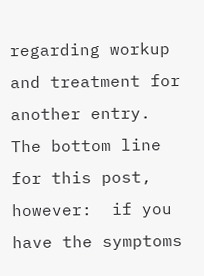regarding workup and treatment for another entry.  The bottom line for this post, however:  if you have the symptoms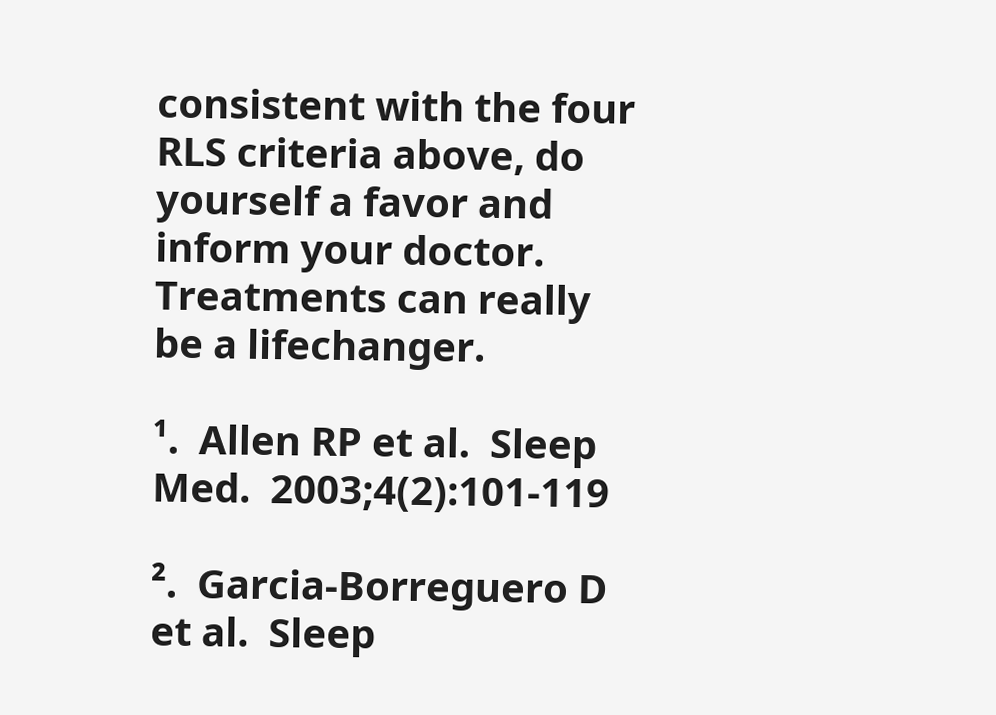consistent with the four RLS criteria above, do yourself a favor and inform your doctor.  Treatments can really be a lifechanger.

¹.  Allen RP et al.  Sleep Med.  2003;4(2):101-119

².  Garcia-Borreguero D et al.  Sleep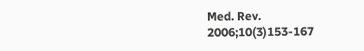Med. Rev. 2006;10(3)153-167